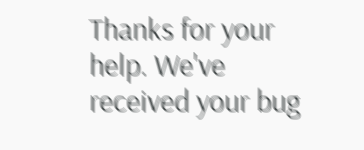Thanks for your help. We've received your bug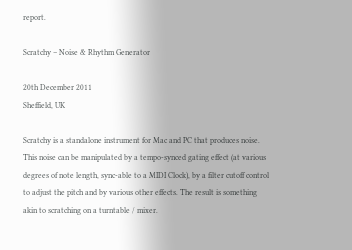report.

Scratchy – Noise & Rhythm Generator

20th December 2011
Sheffield, UK

Scratchy is a standalone instrument for Mac and PC that produces noise.  This noise can be manipulated by a tempo-synced gating effect (at various degrees of note length, sync-able to a MIDI Clock), by a filter cutoff control to adjust the pitch and by various other effects. The result is something akin to scratching on a turntable / mixer.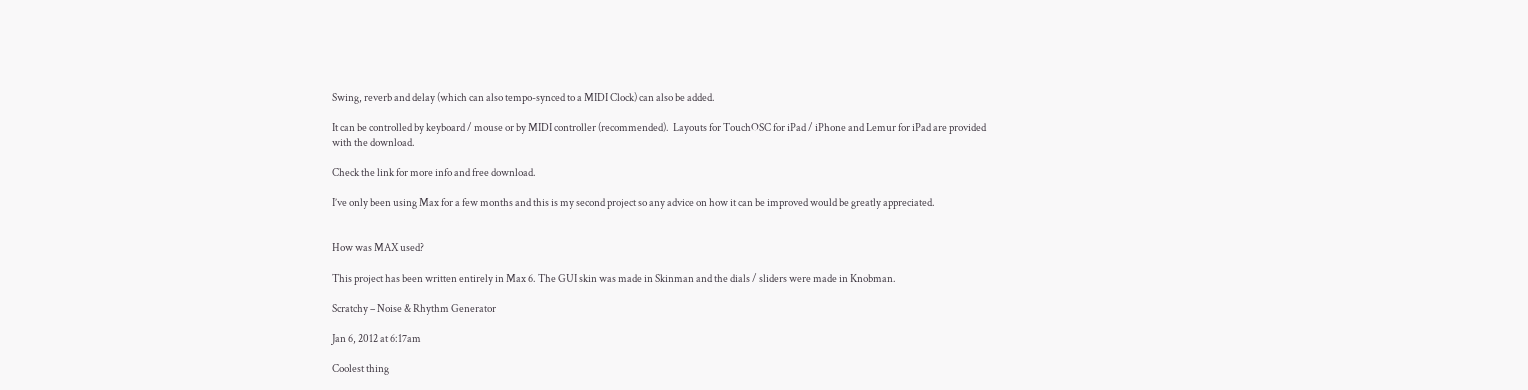Swing, reverb and delay (which can also tempo-synced to a MIDI Clock) can also be added.

It can be controlled by keyboard / mouse or by MIDI controller (recommended).  Layouts for TouchOSC for iPad / iPhone and Lemur for iPad are provided with the download.

Check the link for more info and free download.

I’ve only been using Max for a few months and this is my second project so any advice on how it can be improved would be greatly appreciated.


How was MAX used?

This project has been written entirely in Max 6. The GUI skin was made in Skinman and the dials / sliders were made in Knobman.

Scratchy – Noise & Rhythm Generator

Jan 6, 2012 at 6:17am

Coolest thing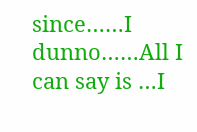since……I dunno……All I can say is …I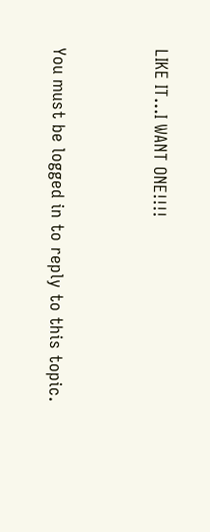LIKE IT…I WANT ONE!!!!


You must be logged in to reply to this topic.